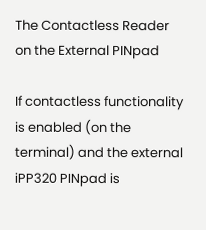The Contactless Reader on the External PINpad

If contactless functionality is enabled (on the terminal) and the external iPP320 PINpad is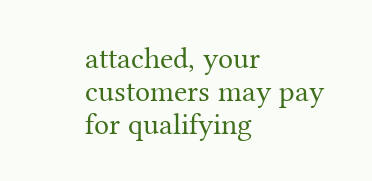attached, your customers may pay for qualifying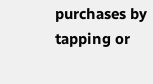purchases by tapping or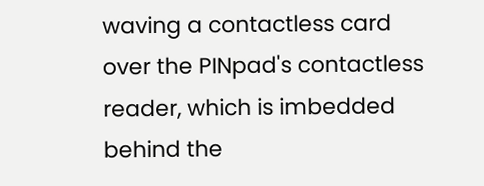waving a contactless card over the PINpad's contactless reader, which is imbedded behind the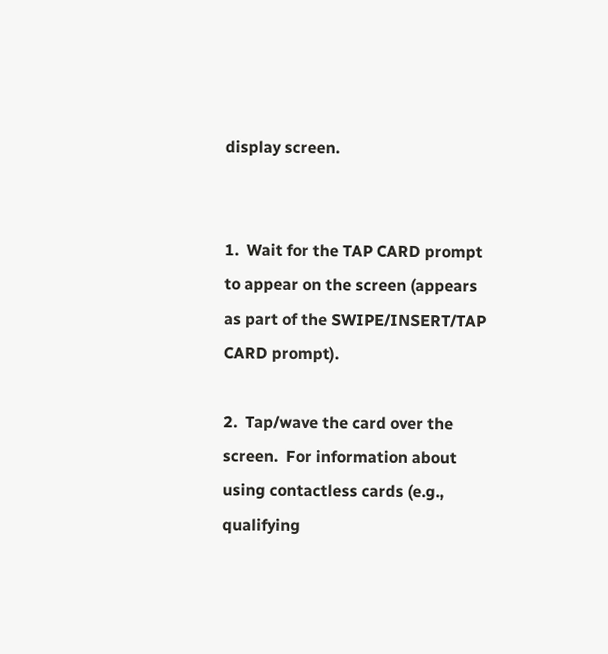display screen.


1.  Wait for the TAP CARD prompt to appear on the screen (appears as part of the SWIPE/INSERT/TAP CARD prompt).

2.  Tap/wave the card over the screen.  For information about using contactless cards (e.g., qualifying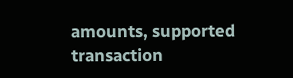amounts, supported transaction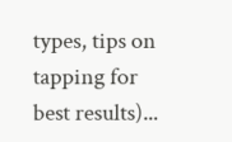types, tips on tapping for best results)...